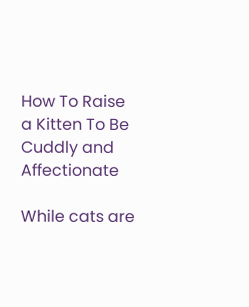How To Raise a Kitten To Be Cuddly and Affectionate

While cats are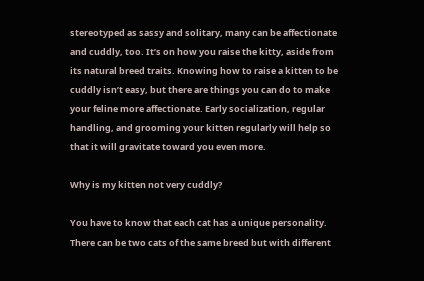stereotyped as sassy and solitary, many can be affectionate and cuddly, too. It’s on how you raise the kitty, aside from its natural breed traits. Knowing how to raise a kitten to be cuddly isn’t easy, but there are things you can do to make your feline more affectionate. Early socialization, regular handling, and grooming your kitten regularly will help so that it will gravitate toward you even more.

Why is my kitten not very cuddly?

You have to know that each cat has a unique personality. There can be two cats of the same breed but with different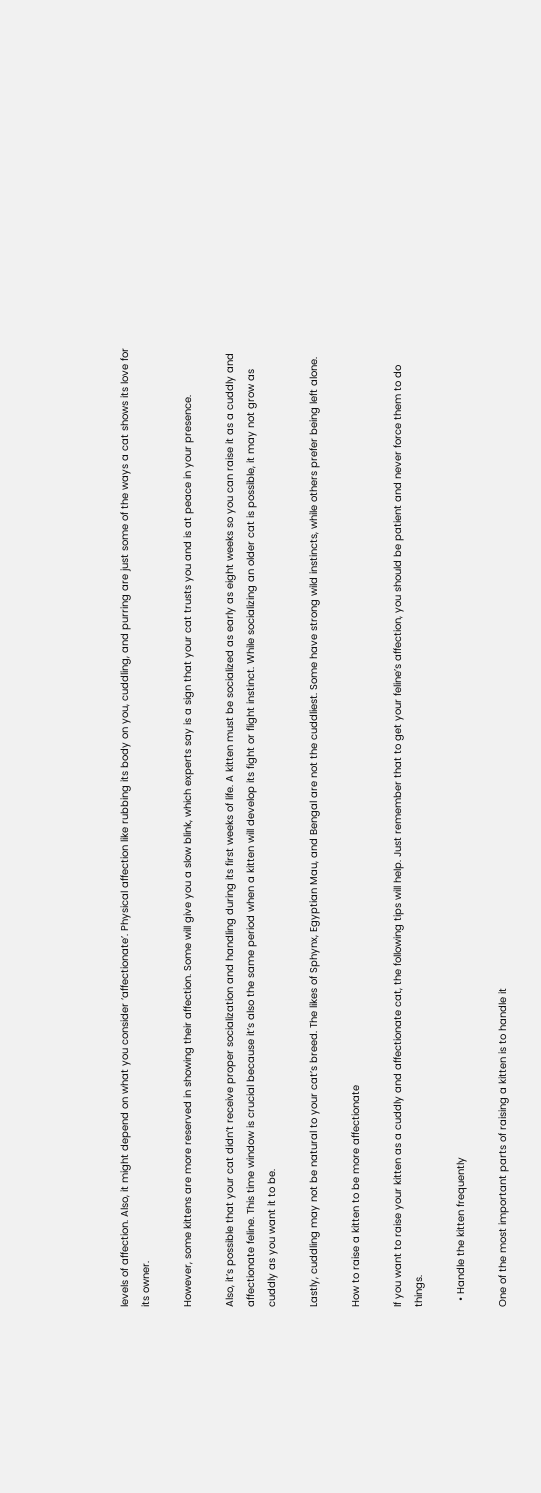levels of affection. Also, it might depend on what you consider ‘affectionate’. Physical affection like rubbing its body on you, cuddling, and purring are just some of the ways a cat shows its love for its owner.

However, some kittens are more reserved in showing their affection. Some will give you a slow blink, which experts say is a sign that your cat trusts you and is at peace in your presence.

Also, it’s possible that your cat didn’t receive proper socialization and handling during its first weeks of life. A kitten must be socialized as early as eight weeks so you can raise it as a cuddly and affectionate feline. This time window is crucial because it’s also the same period when a kitten will develop its fight or flight instinct. While socializing an older cat is possible, it may not grow as cuddly as you want it to be.

Lastly, cuddling may not be natural to your cat’s breed. The likes of Sphynx, Egyptian Mau, and Bengal are not the cuddliest. Some have strong wild instincts, while others prefer being left alone.

How to raise a kitten to be more affectionate

If you want to raise your kitten as a cuddly and affectionate cat, the following tips will help. Just remember that to get your feline’s affection, you should be patient and never force them to do things.

  • Handle the kitten frequently

One of the most important parts of raising a kitten is to handle it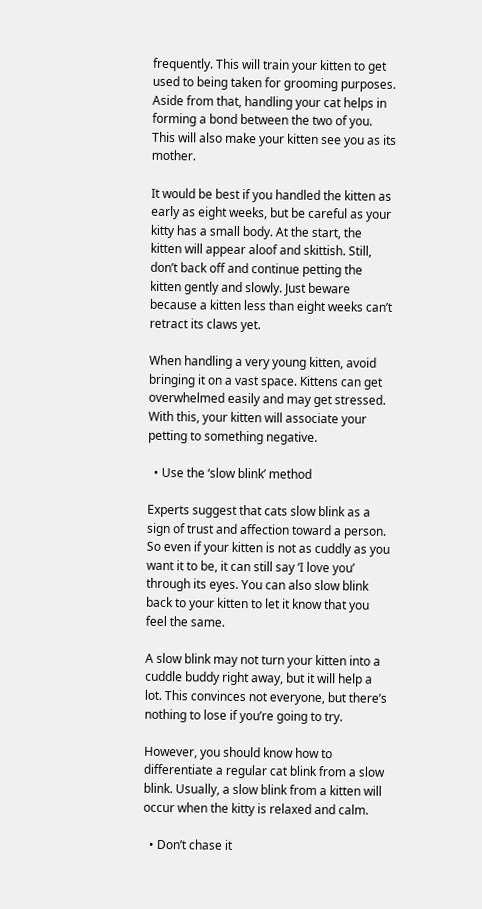frequently. This will train your kitten to get used to being taken for grooming purposes. Aside from that, handling your cat helps in forming a bond between the two of you. This will also make your kitten see you as its mother.

It would be best if you handled the kitten as early as eight weeks, but be careful as your kitty has a small body. At the start, the kitten will appear aloof and skittish. Still, don’t back off and continue petting the kitten gently and slowly. Just beware because a kitten less than eight weeks can’t retract its claws yet.

When handling a very young kitten, avoid bringing it on a vast space. Kittens can get overwhelmed easily and may get stressed. With this, your kitten will associate your petting to something negative.

  • Use the ‘slow blink’ method

Experts suggest that cats slow blink as a sign of trust and affection toward a person. So even if your kitten is not as cuddly as you want it to be, it can still say ‘I love you’ through its eyes. You can also slow blink back to your kitten to let it know that you feel the same.

A slow blink may not turn your kitten into a cuddle buddy right away, but it will help a lot. This convinces not everyone, but there’s nothing to lose if you’re going to try.

However, you should know how to differentiate a regular cat blink from a slow blink. Usually, a slow blink from a kitten will occur when the kitty is relaxed and calm.

  • Don’t chase it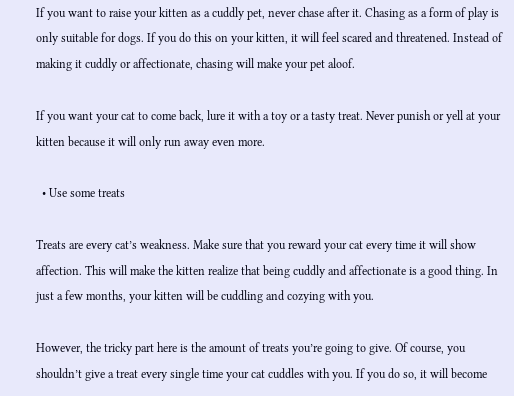If you want to raise your kitten as a cuddly pet, never chase after it. Chasing as a form of play is only suitable for dogs. If you do this on your kitten, it will feel scared and threatened. Instead of making it cuddly or affectionate, chasing will make your pet aloof.

If you want your cat to come back, lure it with a toy or a tasty treat. Never punish or yell at your kitten because it will only run away even more.

  • Use some treats

Treats are every cat’s weakness. Make sure that you reward your cat every time it will show affection. This will make the kitten realize that being cuddly and affectionate is a good thing. In just a few months, your kitten will be cuddling and cozying with you.

However, the tricky part here is the amount of treats you’re going to give. Of course, you shouldn’t give a treat every single time your cat cuddles with you. If you do so, it will become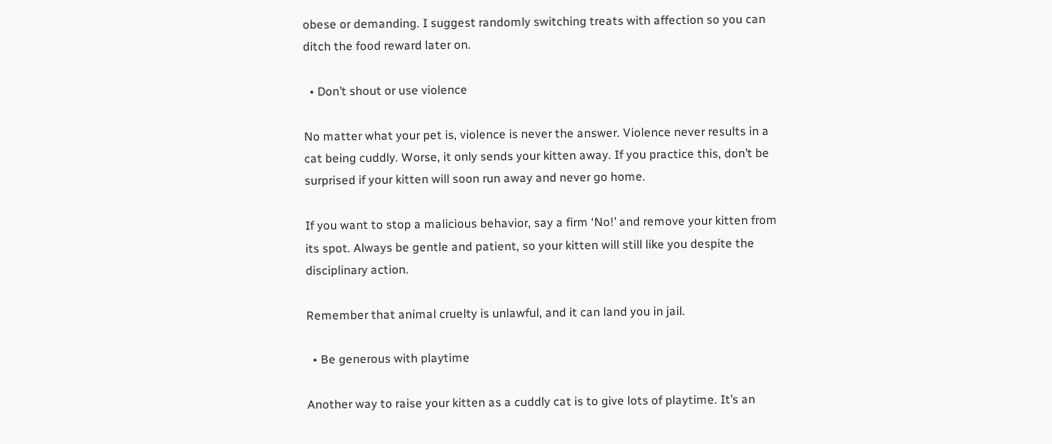obese or demanding. I suggest randomly switching treats with affection so you can ditch the food reward later on.

  • Don’t shout or use violence

No matter what your pet is, violence is never the answer. Violence never results in a cat being cuddly. Worse, it only sends your kitten away. If you practice this, don’t be surprised if your kitten will soon run away and never go home.

If you want to stop a malicious behavior, say a firm ‘No!’ and remove your kitten from its spot. Always be gentle and patient, so your kitten will still like you despite the disciplinary action.

Remember that animal cruelty is unlawful, and it can land you in jail.

  • Be generous with playtime

Another way to raise your kitten as a cuddly cat is to give lots of playtime. It’s an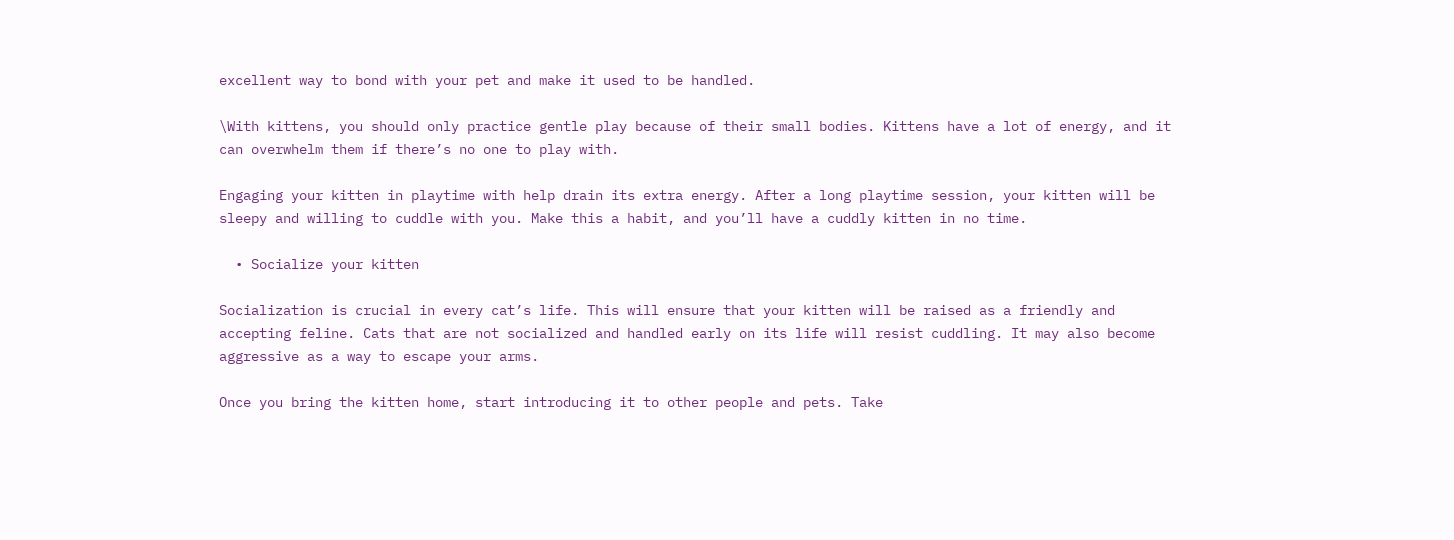excellent way to bond with your pet and make it used to be handled.

\With kittens, you should only practice gentle play because of their small bodies. Kittens have a lot of energy, and it can overwhelm them if there’s no one to play with.

Engaging your kitten in playtime with help drain its extra energy. After a long playtime session, your kitten will be sleepy and willing to cuddle with you. Make this a habit, and you’ll have a cuddly kitten in no time.

  • Socialize your kitten

Socialization is crucial in every cat’s life. This will ensure that your kitten will be raised as a friendly and accepting feline. Cats that are not socialized and handled early on its life will resist cuddling. It may also become aggressive as a way to escape your arms.

Once you bring the kitten home, start introducing it to other people and pets. Take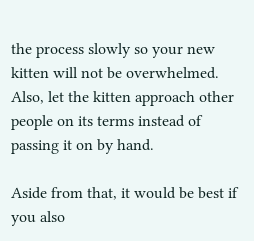the process slowly so your new kitten will not be overwhelmed. Also, let the kitten approach other people on its terms instead of passing it on by hand.

Aside from that, it would be best if you also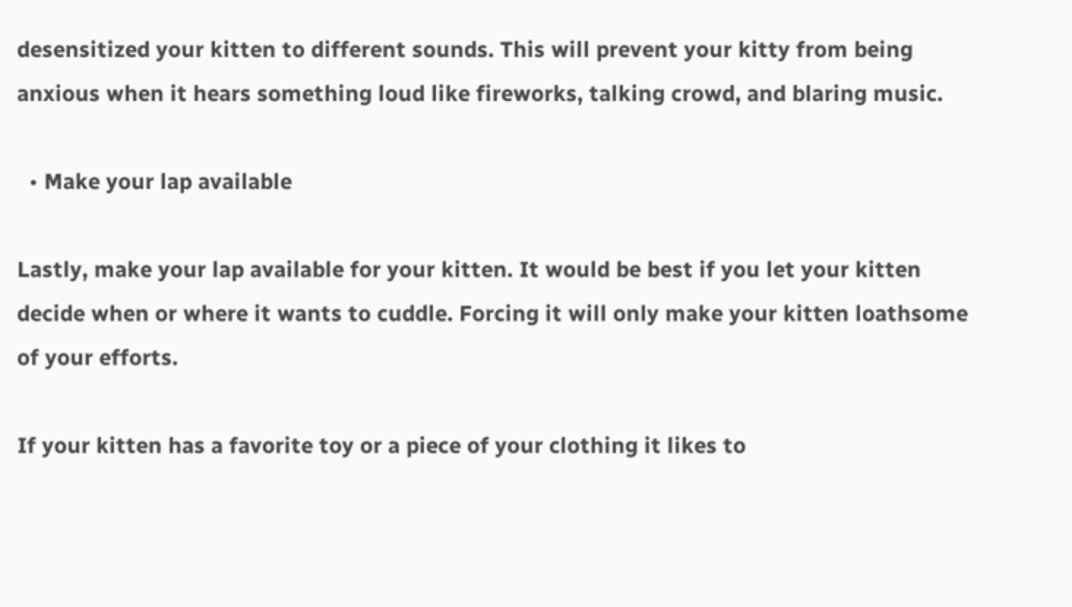desensitized your kitten to different sounds. This will prevent your kitty from being anxious when it hears something loud like fireworks, talking crowd, and blaring music.

  • Make your lap available

Lastly, make your lap available for your kitten. It would be best if you let your kitten decide when or where it wants to cuddle. Forcing it will only make your kitten loathsome of your efforts.

If your kitten has a favorite toy or a piece of your clothing it likes to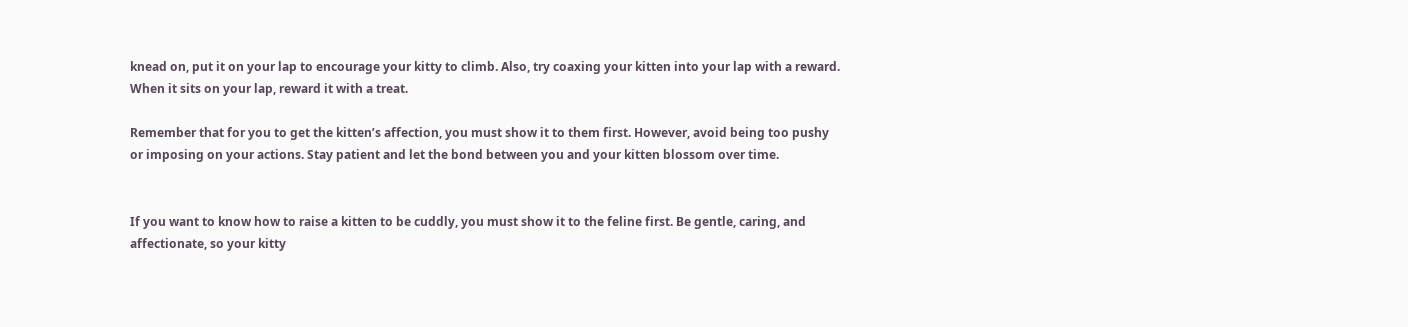knead on, put it on your lap to encourage your kitty to climb. Also, try coaxing your kitten into your lap with a reward. When it sits on your lap, reward it with a treat.

Remember that for you to get the kitten’s affection, you must show it to them first. However, avoid being too pushy or imposing on your actions. Stay patient and let the bond between you and your kitten blossom over time.


If you want to know how to raise a kitten to be cuddly, you must show it to the feline first. Be gentle, caring, and affectionate, so your kitty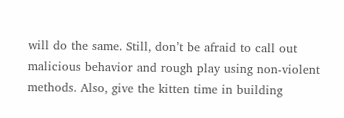will do the same. Still, don’t be afraid to call out malicious behavior and rough play using non-violent methods. Also, give the kitten time in building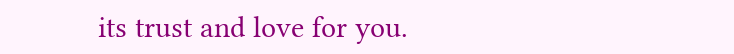its trust and love for you.